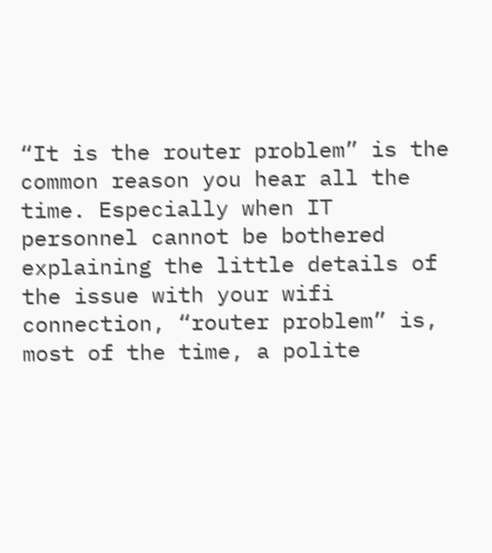“It is the router problem” is the common reason you hear all the time. Especially when IT personnel cannot be bothered explaining the little details of the issue with your wifi connection, “router problem” is, most of the time, a polite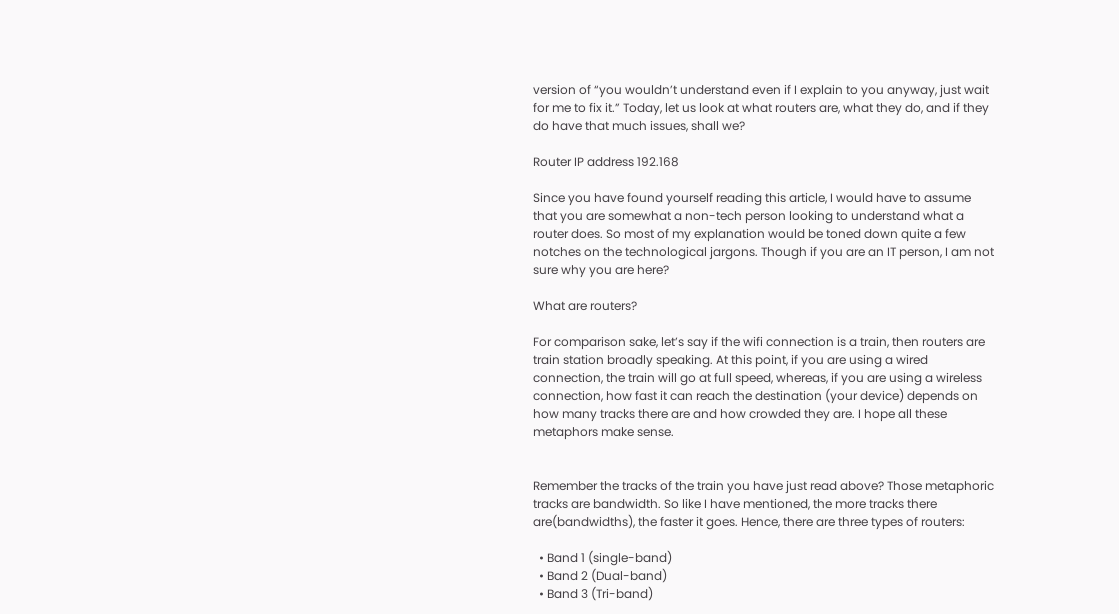version of “you wouldn’t understand even if I explain to you anyway, just wait for me to fix it.” Today, let us look at what routers are, what they do, and if they do have that much issues, shall we?

Router IP address 192.168

Since you have found yourself reading this article, I would have to assume that you are somewhat a non-tech person looking to understand what a router does. So most of my explanation would be toned down quite a few notches on the technological jargons. Though if you are an IT person, I am not sure why you are here?

What are routers?

For comparison sake, let’s say if the wifi connection is a train, then routers are train station broadly speaking. At this point, if you are using a wired connection, the train will go at full speed, whereas, if you are using a wireless connection, how fast it can reach the destination (your device) depends on how many tracks there are and how crowded they are. I hope all these metaphors make sense.


Remember the tracks of the train you have just read above? Those metaphoric tracks are bandwidth. So like I have mentioned, the more tracks there are(bandwidths), the faster it goes. Hence, there are three types of routers:

  • Band 1 (single-band)
  • Band 2 (Dual-band)
  • Band 3 (Tri-band)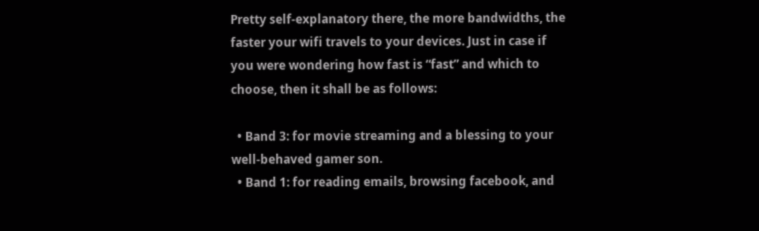Pretty self-explanatory there, the more bandwidths, the faster your wifi travels to your devices. Just in case if you were wondering how fast is “fast” and which to choose, then it shall be as follows:

  • Band 3: for movie streaming and a blessing to your well-behaved gamer son.
  • Band 1: for reading emails, browsing facebook, and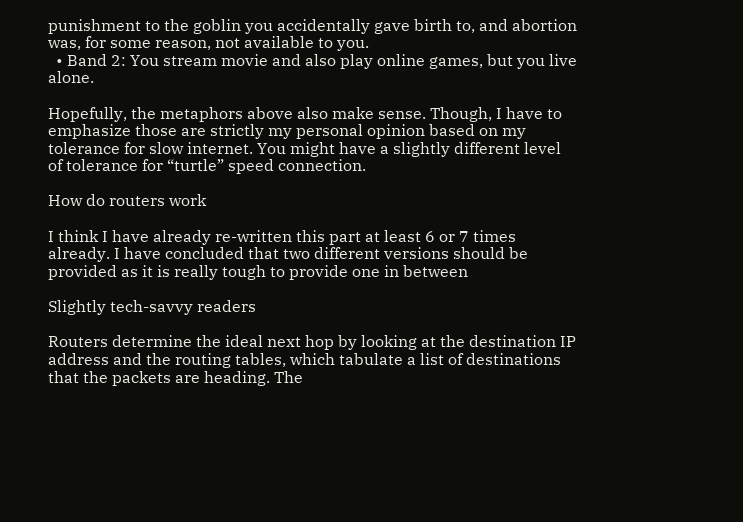punishment to the goblin you accidentally gave birth to, and abortion was, for some reason, not available to you.
  • Band 2: You stream movie and also play online games, but you live alone.

Hopefully, the metaphors above also make sense. Though, I have to emphasize those are strictly my personal opinion based on my tolerance for slow internet. You might have a slightly different level of tolerance for “turtle” speed connection.

How do routers work

I think I have already re-written this part at least 6 or 7 times already. I have concluded that two different versions should be provided as it is really tough to provide one in between

Slightly tech-savvy readers

Routers determine the ideal next hop by looking at the destination IP address and the routing tables, which tabulate a list of destinations that the packets are heading. The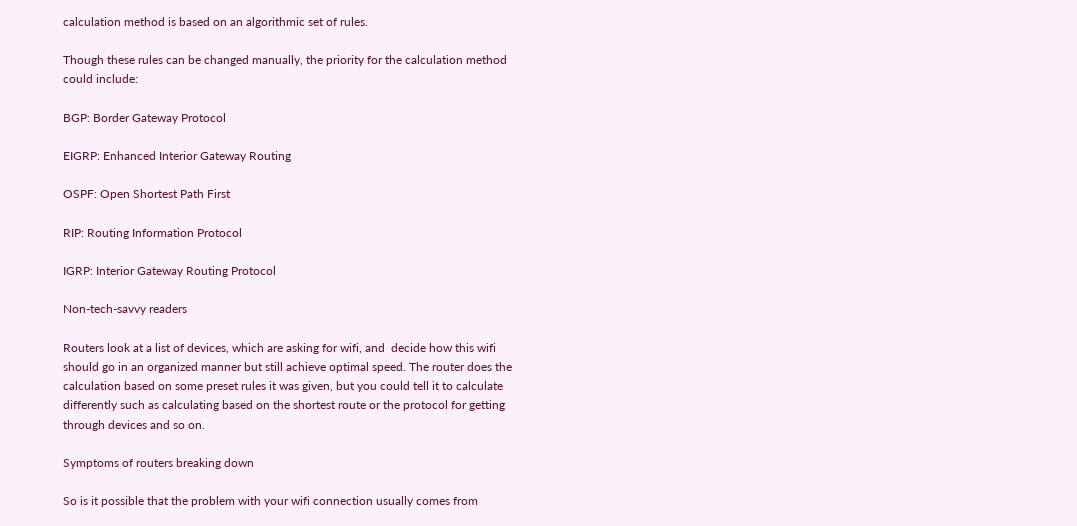calculation method is based on an algorithmic set of rules.

Though these rules can be changed manually, the priority for the calculation method could include:

BGP: Border Gateway Protocol

EIGRP: Enhanced Interior Gateway Routing

OSPF: Open Shortest Path First

RIP: Routing Information Protocol

IGRP: Interior Gateway Routing Protocol

Non-tech-savvy readers

Routers look at a list of devices, which are asking for wifi, and  decide how this wifi should go in an organized manner but still achieve optimal speed. The router does the calculation based on some preset rules it was given, but you could tell it to calculate differently such as calculating based on the shortest route or the protocol for getting through devices and so on.

Symptoms of routers breaking down

So is it possible that the problem with your wifi connection usually comes from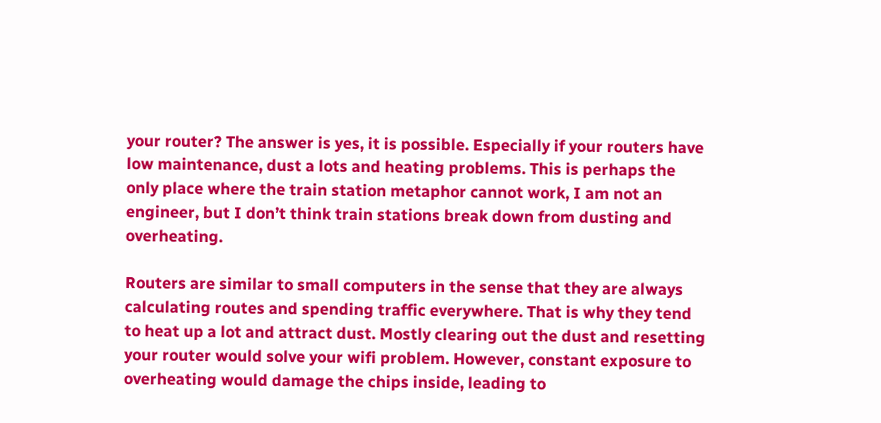your router? The answer is yes, it is possible. Especially if your routers have low maintenance, dust a lots and heating problems. This is perhaps the only place where the train station metaphor cannot work, I am not an engineer, but I don’t think train stations break down from dusting and overheating.

Routers are similar to small computers in the sense that they are always calculating routes and spending traffic everywhere. That is why they tend to heat up a lot and attract dust. Mostly clearing out the dust and resetting your router would solve your wifi problem. However, constant exposure to overheating would damage the chips inside, leading to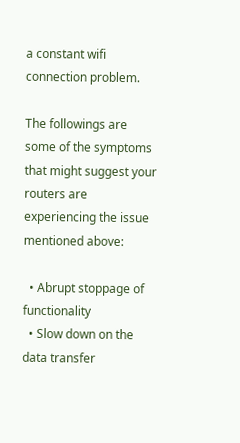a constant wifi connection problem.

The followings are some of the symptoms that might suggest your routers are experiencing the issue mentioned above:

  • Abrupt stoppage of functionality
  • Slow down on the data transfer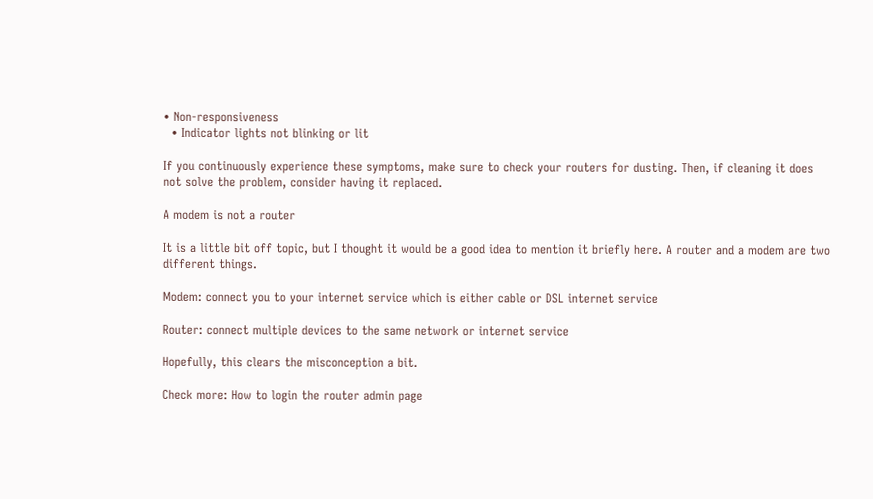• Non-responsiveness
  • Indicator lights not blinking or lit

If you continuously experience these symptoms, make sure to check your routers for dusting. Then, if cleaning it does not solve the problem, consider having it replaced.

A modem is not a router

It is a little bit off topic, but I thought it would be a good idea to mention it briefly here. A router and a modem are two different things.

Modem: connect you to your internet service which is either cable or DSL internet service

Router: connect multiple devices to the same network or internet service

Hopefully, this clears the misconception a bit.

Check more: How to login the router admin page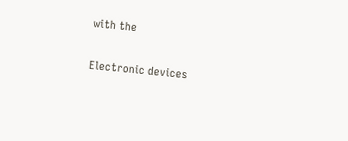with the


Electronic devices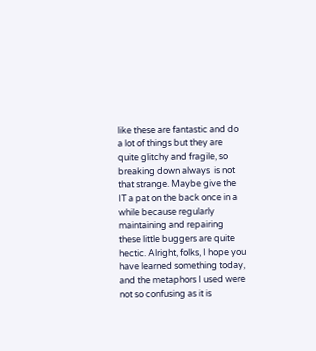like these are fantastic and do a lot of things but they are quite glitchy and fragile, so breaking down always  is not that strange. Maybe give the IT a pat on the back once in a while because regularly maintaining and repairing these little buggers are quite hectic. Alright, folks, I hope you have learned something today, and the metaphors I used were not so confusing as it is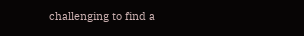challenging to find a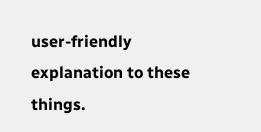user-friendly explanation to these things.